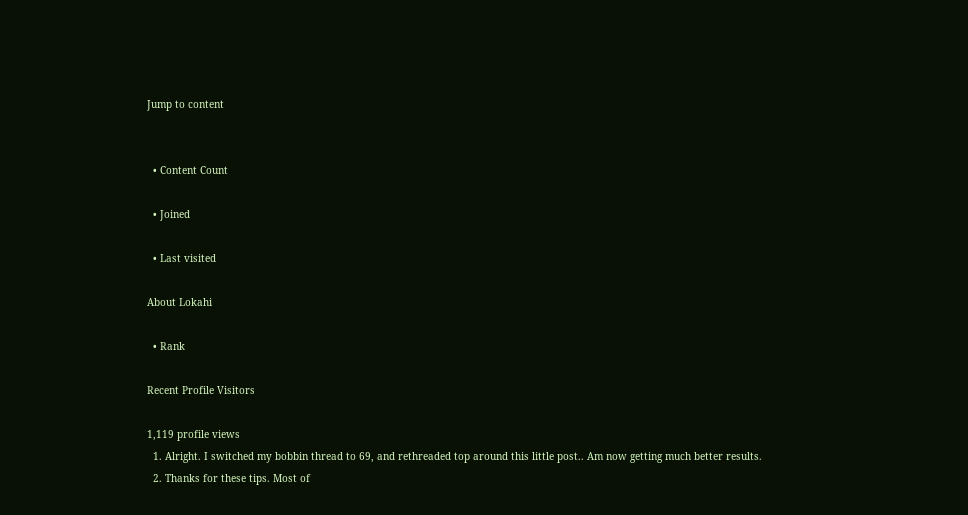Jump to content


  • Content Count

  • Joined

  • Last visited

About Lokahi

  • Rank

Recent Profile Visitors

1,119 profile views
  1. Alright. I switched my bobbin thread to 69, and rethreaded top around this little post.. Am now getting much better results.
  2. Thanks for these tips. Most of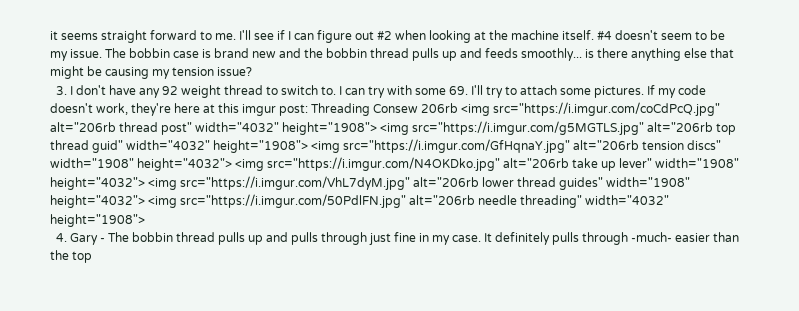it seems straight forward to me. I'll see if I can figure out #2 when looking at the machine itself. #4 doesn't seem to be my issue. The bobbin case is brand new and the bobbin thread pulls up and feeds smoothly... is there anything else that might be causing my tension issue?
  3. I don't have any 92 weight thread to switch to. I can try with some 69. I'll try to attach some pictures. If my code doesn't work, they're here at this imgur post: Threading Consew 206rb <img src="https://i.imgur.com/coCdPcQ.jpg" alt="206rb thread post" width="4032" height="1908"> <img src="https://i.imgur.com/g5MGTLS.jpg" alt="206rb top thread guid" width="4032" height="1908"> <img src="https://i.imgur.com/GfHqnaY.jpg" alt="206rb tension discs" width="1908" height="4032"> <img src="https://i.imgur.com/N4OKDko.jpg" alt="206rb take up lever" width="1908" height="4032"> <img src="https://i.imgur.com/VhL7dyM.jpg" alt="206rb lower thread guides" width="1908" height="4032"> <img src="https://i.imgur.com/50PdlFN.jpg" alt="206rb needle threading" width="4032" height="1908">
  4. Gary - The bobbin thread pulls up and pulls through just fine in my case. It definitely pulls through -much- easier than the top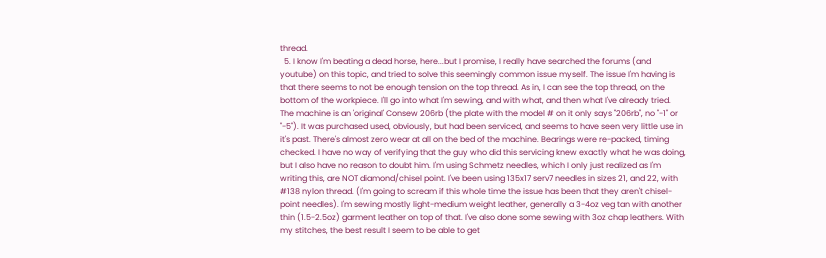thread.
  5. I know I'm beating a dead horse, here...but I promise, I really have searched the forums (and youtube) on this topic, and tried to solve this seemingly common issue myself. The issue I'm having is that there seems to not be enough tension on the top thread. As in, I can see the top thread, on the bottom of the workpiece. I'll go into what I'm sewing, and with what, and then what I've already tried. The machine is an 'original' Consew 206rb (the plate with the model # on it only says "206rb", no "-1" or "-5"). It was purchased used, obviously, but had been serviced, and seems to have seen very little use in it's past. There's almost zero wear at all on the bed of the machine. Bearings were re-packed, timing checked. I have no way of verifying that the guy who did this servicing knew exactly what he was doing, but I also have no reason to doubt him. I'm using Schmetz needles, which I only just realized as I'm writing this, are NOT diamond/chisel point. I've been using 135x17 serv7 needles in sizes 21, and 22, with #138 nylon thread. (I'm going to scream if this whole time the issue has been that they aren't chisel-point needles). I'm sewing mostly light-medium weight leather, generally a 3-4oz veg tan with another thin (1.5-2.5oz) garment leather on top of that. I've also done some sewing with 3oz chap leathers. With my stitches, the best result I seem to be able to get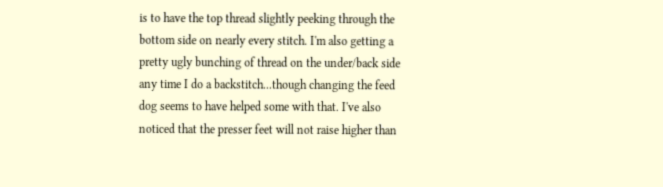is to have the top thread slightly peeking through the bottom side on nearly every stitch. I'm also getting a pretty ugly bunching of thread on the under/back side any time I do a backstitch...though changing the feed dog seems to have helped some with that. I've also noticed that the presser feet will not raise higher than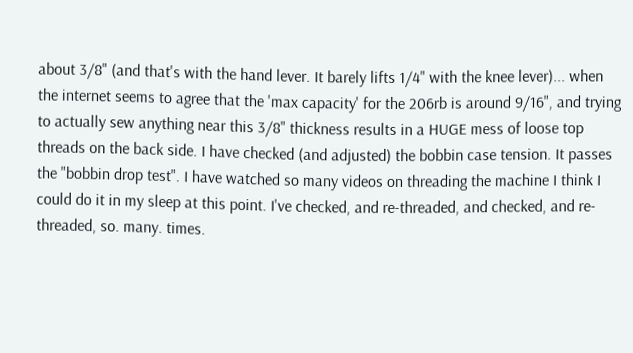about 3/8" (and that's with the hand lever. It barely lifts 1/4" with the knee lever)... when the internet seems to agree that the 'max capacity' for the 206rb is around 9/16", and trying to actually sew anything near this 3/8" thickness results in a HUGE mess of loose top threads on the back side. I have checked (and adjusted) the bobbin case tension. It passes the "bobbin drop test". I have watched so many videos on threading the machine I think I could do it in my sleep at this point. I've checked, and re-threaded, and checked, and re-threaded, so. many. times.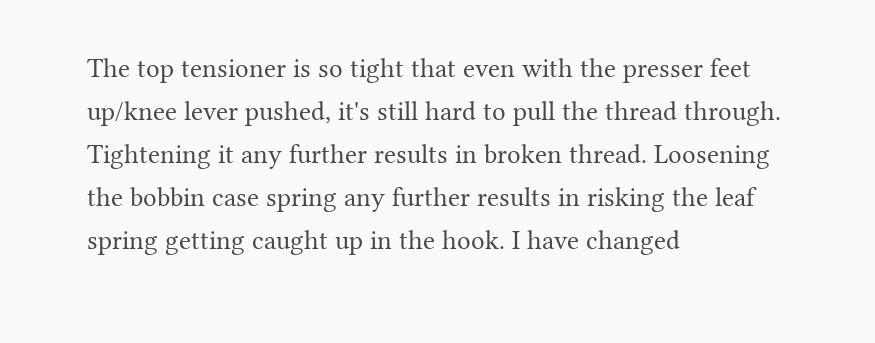The top tensioner is so tight that even with the presser feet up/knee lever pushed, it's still hard to pull the thread through. Tightening it any further results in broken thread. Loosening the bobbin case spring any further results in risking the leaf spring getting caught up in the hook. I have changed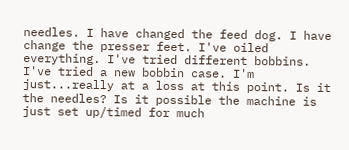needles. I have changed the feed dog. I have change the presser feet. I've oiled everything. I've tried different bobbins. I've tried a new bobbin case. I'm just...really at a loss at this point. Is it the needles? Is it possible the machine is just set up/timed for much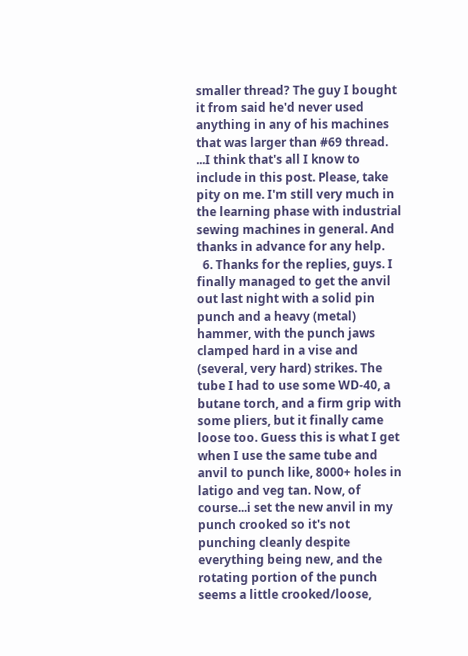smaller thread? The guy I bought it from said he'd never used anything in any of his machines that was larger than #69 thread. ...I think that's all I know to include in this post. Please, take pity on me. I'm still very much in the learning phase with industrial sewing machines in general. And thanks in advance for any help.
  6. Thanks for the replies, guys. I finally managed to get the anvil out last night with a solid pin punch and a heavy (metal) hammer, with the punch jaws clamped hard in a vise and (several, very hard) strikes. The tube I had to use some WD-40, a butane torch, and a firm grip with some pliers, but it finally came loose too. Guess this is what I get when I use the same tube and anvil to punch like, 8000+ holes in latigo and veg tan. Now, of course...i set the new anvil in my punch crooked so it's not punching cleanly despite everything being new, and the rotating portion of the punch seems a little crooked/loose,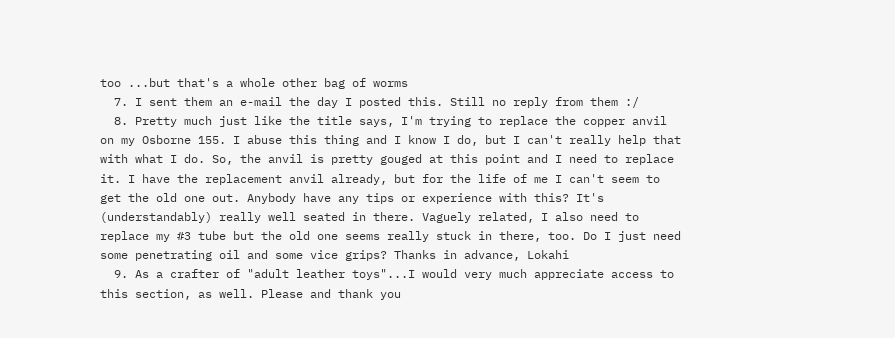too ...but that's a whole other bag of worms
  7. I sent them an e-mail the day I posted this. Still no reply from them :/
  8. Pretty much just like the title says, I'm trying to replace the copper anvil on my Osborne 155. I abuse this thing and I know I do, but I can't really help that with what I do. So, the anvil is pretty gouged at this point and I need to replace it. I have the replacement anvil already, but for the life of me I can't seem to get the old one out. Anybody have any tips or experience with this? It's (understandably) really well seated in there. Vaguely related, I also need to replace my #3 tube but the old one seems really stuck in there, too. Do I just need some penetrating oil and some vice grips? Thanks in advance, Lokahi
  9. As a crafter of "adult leather toys"...I would very much appreciate access to this section, as well. Please and thank you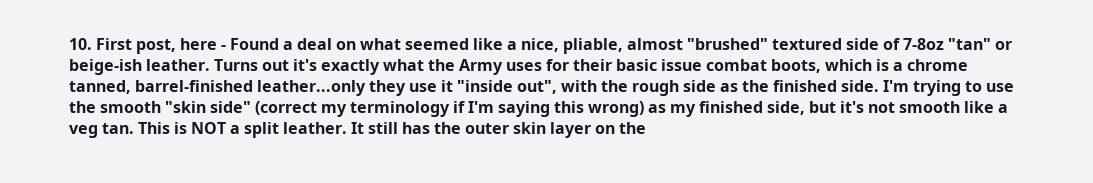10. First post, here - Found a deal on what seemed like a nice, pliable, almost "brushed" textured side of 7-8oz "tan" or beige-ish leather. Turns out it's exactly what the Army uses for their basic issue combat boots, which is a chrome tanned, barrel-finished leather...only they use it "inside out", with the rough side as the finished side. I'm trying to use the smooth "skin side" (correct my terminology if I'm saying this wrong) as my finished side, but it's not smooth like a veg tan. This is NOT a split leather. It still has the outer skin layer on the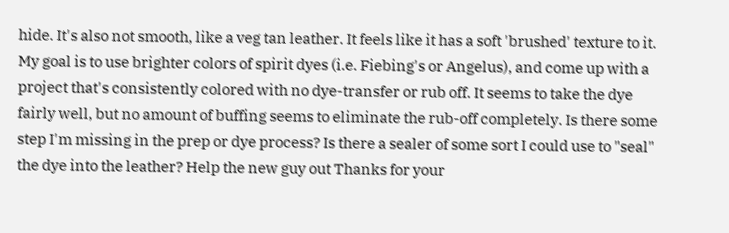hide. It's also not smooth, like a veg tan leather. It feels like it has a soft 'brushed' texture to it. My goal is to use brighter colors of spirit dyes (i.e. Fiebing's or Angelus), and come up with a project that's consistently colored with no dye-transfer or rub off. It seems to take the dye fairly well, but no amount of buffing seems to eliminate the rub-off completely. Is there some step I'm missing in the prep or dye process? Is there a sealer of some sort I could use to "seal" the dye into the leather? Help the new guy out Thanks for your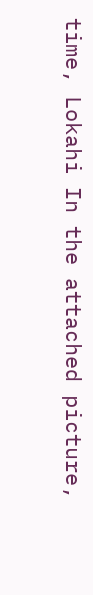time, Lokahi In the attached picture,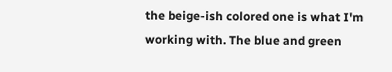the beige-ish colored one is what I'm working with. The blue and green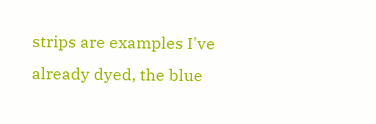strips are examples I've already dyed, the blue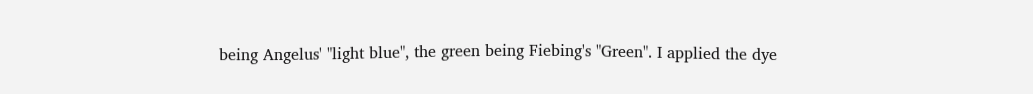being Angelus' "light blue", the green being Fiebing's "Green". I applied the dye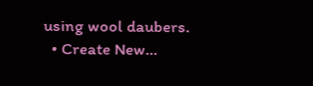using wool daubers.
  • Create New...